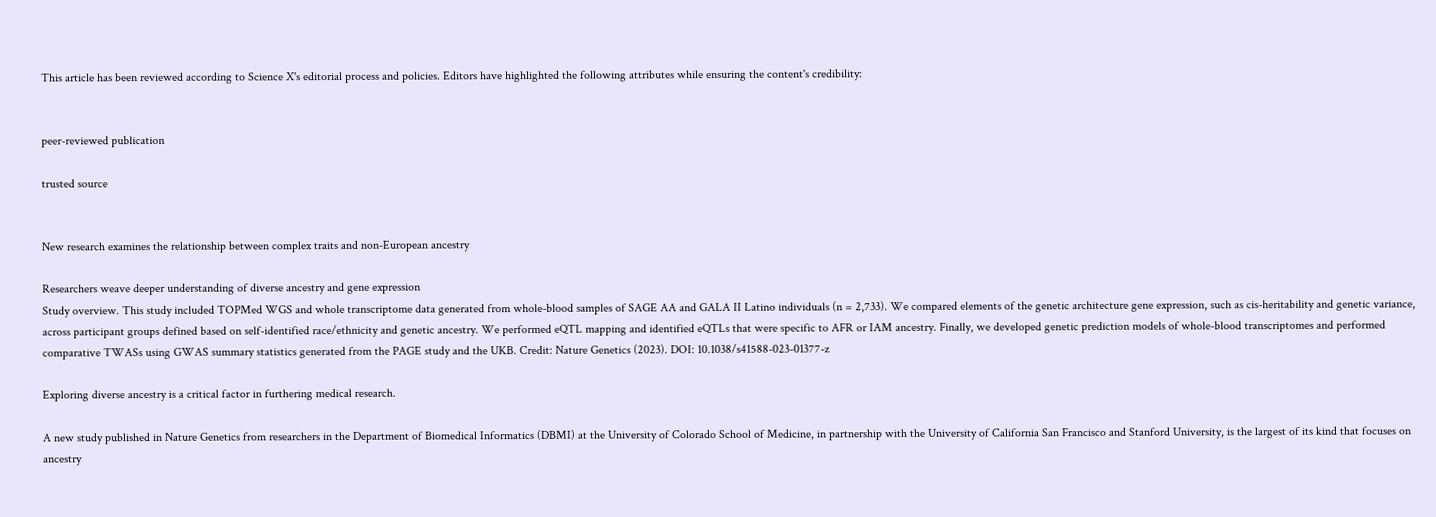This article has been reviewed according to Science X's editorial process and policies. Editors have highlighted the following attributes while ensuring the content's credibility:


peer-reviewed publication

trusted source


New research examines the relationship between complex traits and non-European ancestry

Researchers weave deeper understanding of diverse ancestry and gene expression
Study overview. This study included TOPMed WGS and whole transcriptome data generated from whole-blood samples of SAGE AA and GALA II Latino individuals (n = 2,733). We compared elements of the genetic architecture gene expression, such as cis-heritability and genetic variance, across participant groups defined based on self-identified race/ethnicity and genetic ancestry. We performed eQTL mapping and identified eQTLs that were specific to AFR or IAM ancestry. Finally, we developed genetic prediction models of whole-blood transcriptomes and performed comparative TWASs using GWAS summary statistics generated from the PAGE study and the UKB. Credit: Nature Genetics (2023). DOI: 10.1038/s41588-023-01377-z

Exploring diverse ancestry is a critical factor in furthering medical research.

A new study published in Nature Genetics from researchers in the Department of Biomedical Informatics (DBMI) at the University of Colorado School of Medicine, in partnership with the University of California San Francisco and Stanford University, is the largest of its kind that focuses on ancestry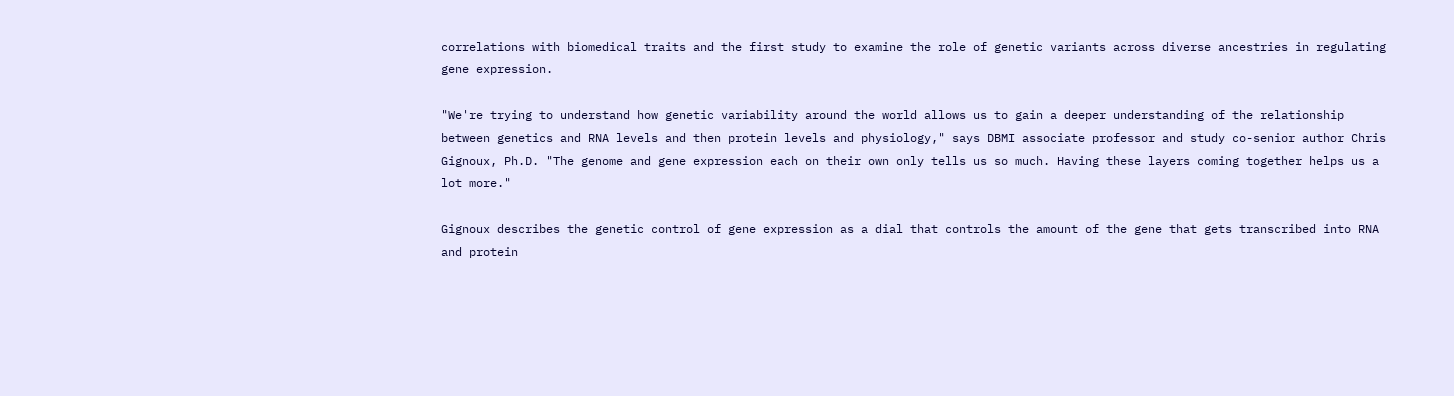correlations with biomedical traits and the first study to examine the role of genetic variants across diverse ancestries in regulating gene expression.

"We're trying to understand how genetic variability around the world allows us to gain a deeper understanding of the relationship between genetics and RNA levels and then protein levels and physiology," says DBMI associate professor and study co-senior author Chris Gignoux, Ph.D. "The genome and gene expression each on their own only tells us so much. Having these layers coming together helps us a lot more."

Gignoux describes the genetic control of gene expression as a dial that controls the amount of the gene that gets transcribed into RNA and protein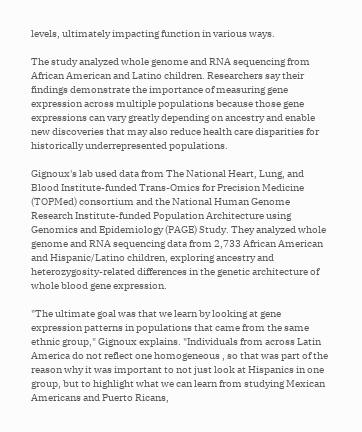levels, ultimately impacting function in various ways.

The study analyzed whole genome and RNA sequencing from African American and Latino children. Researchers say their findings demonstrate the importance of measuring gene expression across multiple populations because those gene expressions can vary greatly depending on ancestry and enable new discoveries that may also reduce health care disparities for historically underrepresented populations.

Gignoux's lab used data from The National Heart, Lung, and Blood Institute-funded Trans-Omics for Precision Medicine (TOPMed) consortium and the National Human Genome Research Institute-funded Population Architecture using Genomics and Epidemiology (PAGE) Study. They analyzed whole genome and RNA sequencing data from 2,733 African American and Hispanic/Latino children, exploring ancestry and heterozygosity-related differences in the genetic architecture of whole blood gene expression.

"The ultimate goal was that we learn by looking at gene expression patterns in populations that came from the same ethnic group," Gignoux explains. "Individuals from across Latin America do not reflect one homogeneous , so that was part of the reason why it was important to not just look at Hispanics in one group, but to highlight what we can learn from studying Mexican Americans and Puerto Ricans,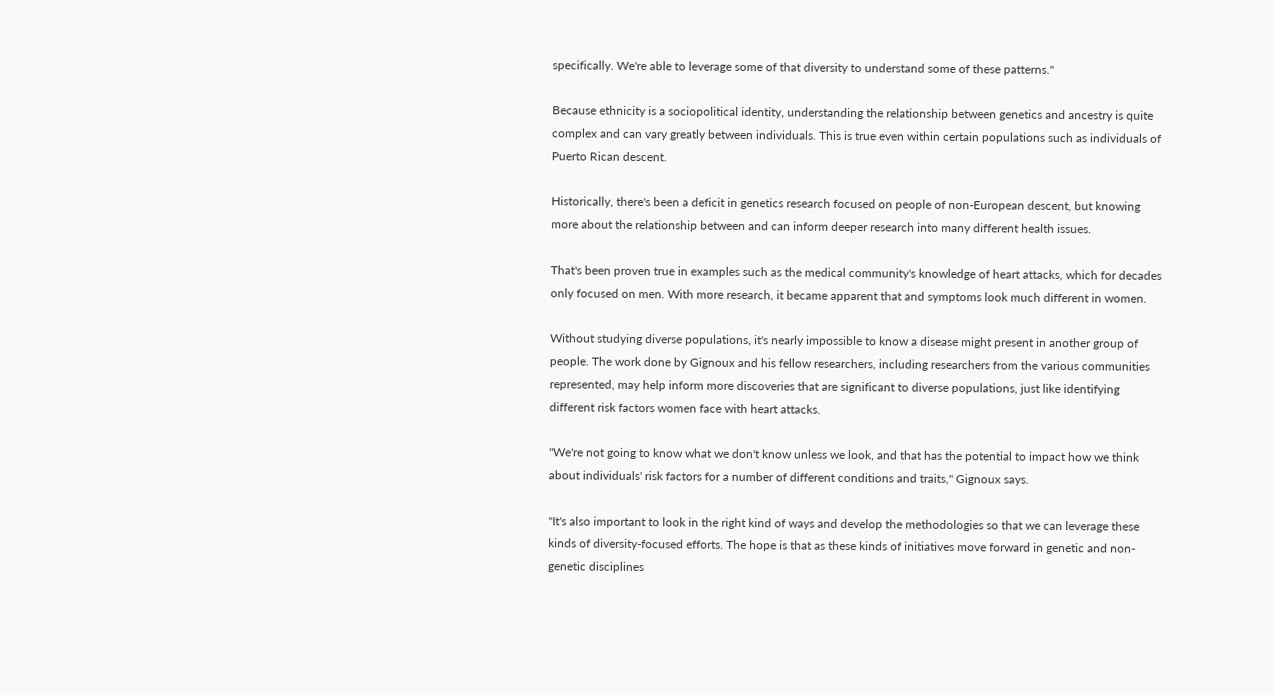specifically. We're able to leverage some of that diversity to understand some of these patterns."

Because ethnicity is a sociopolitical identity, understanding the relationship between genetics and ancestry is quite complex and can vary greatly between individuals. This is true even within certain populations such as individuals of Puerto Rican descent.

Historically, there's been a deficit in genetics research focused on people of non-European descent, but knowing more about the relationship between and can inform deeper research into many different health issues.

That's been proven true in examples such as the medical community's knowledge of heart attacks, which for decades only focused on men. With more research, it became apparent that and symptoms look much different in women.

Without studying diverse populations, it's nearly impossible to know a disease might present in another group of people. The work done by Gignoux and his fellow researchers, including researchers from the various communities represented, may help inform more discoveries that are significant to diverse populations, just like identifying different risk factors women face with heart attacks.

"We're not going to know what we don't know unless we look, and that has the potential to impact how we think about individuals' risk factors for a number of different conditions and traits," Gignoux says.

"It's also important to look in the right kind of ways and develop the methodologies so that we can leverage these kinds of diversity-focused efforts. The hope is that as these kinds of initiatives move forward in genetic and non-genetic disciplines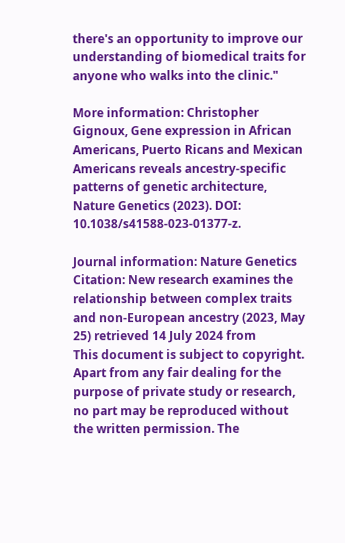there's an opportunity to improve our understanding of biomedical traits for anyone who walks into the clinic."

More information: Christopher Gignoux, Gene expression in African Americans, Puerto Ricans and Mexican Americans reveals ancestry-specific patterns of genetic architecture, Nature Genetics (2023). DOI: 10.1038/s41588-023-01377-z.

Journal information: Nature Genetics
Citation: New research examines the relationship between complex traits and non-European ancestry (2023, May 25) retrieved 14 July 2024 from
This document is subject to copyright. Apart from any fair dealing for the purpose of private study or research, no part may be reproduced without the written permission. The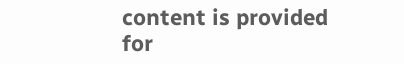content is provided for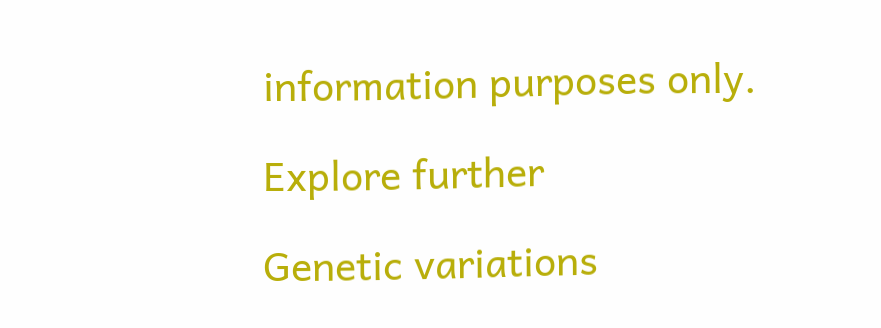information purposes only.

Explore further

Genetic variations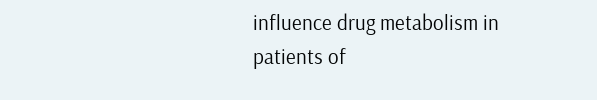influence drug metabolism in patients of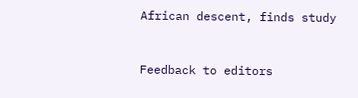African descent, finds study


Feedback to editors